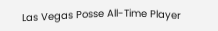Las Vegas Posse All-Time Player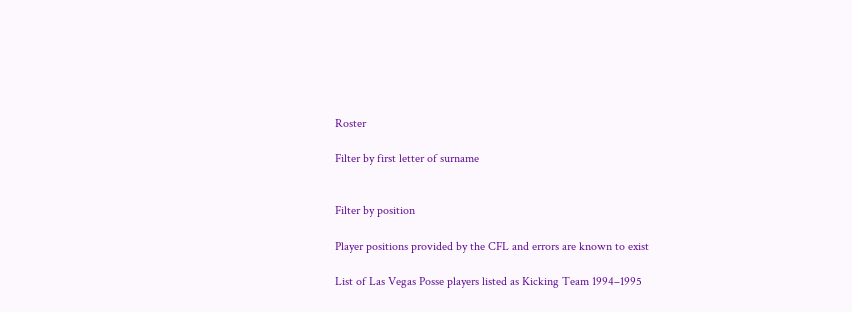Roster

Filter by first letter of surname


Filter by position

Player positions provided by the CFL and errors are known to exist

List of Las Vegas Posse players listed as Kicking Team 1994–1995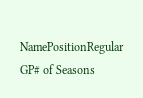NamePositionRegular GP# of Seasons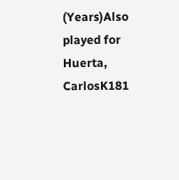(Years)Also played for
Huerta, CarlosK181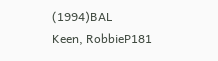(1994)BAL
Keen, RobbieP181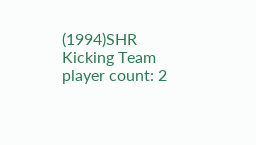(1994)SHR
Kicking Team player count: 2